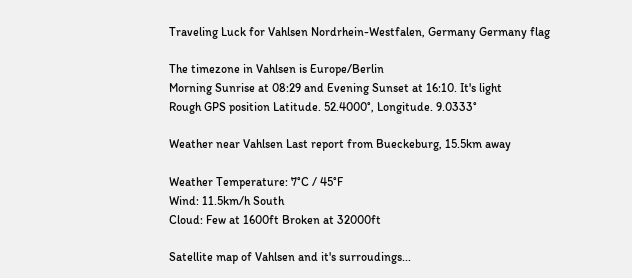Traveling Luck for Vahlsen Nordrhein-Westfalen, Germany Germany flag

The timezone in Vahlsen is Europe/Berlin
Morning Sunrise at 08:29 and Evening Sunset at 16:10. It's light
Rough GPS position Latitude. 52.4000°, Longitude. 9.0333°

Weather near Vahlsen Last report from Bueckeburg, 15.5km away

Weather Temperature: 7°C / 45°F
Wind: 11.5km/h South
Cloud: Few at 1600ft Broken at 32000ft

Satellite map of Vahlsen and it's surroudings...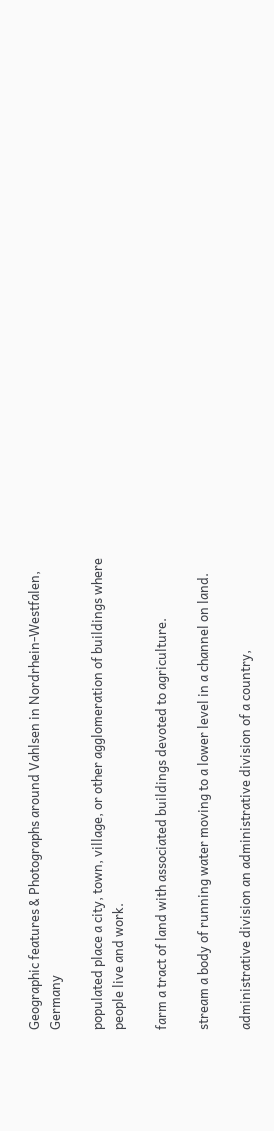Geographic features & Photographs around Vahlsen in Nordrhein-Westfalen, Germany

populated place a city, town, village, or other agglomeration of buildings where people live and work.

farm a tract of land with associated buildings devoted to agriculture.

stream a body of running water moving to a lower level in a channel on land.

administrative division an administrative division of a country,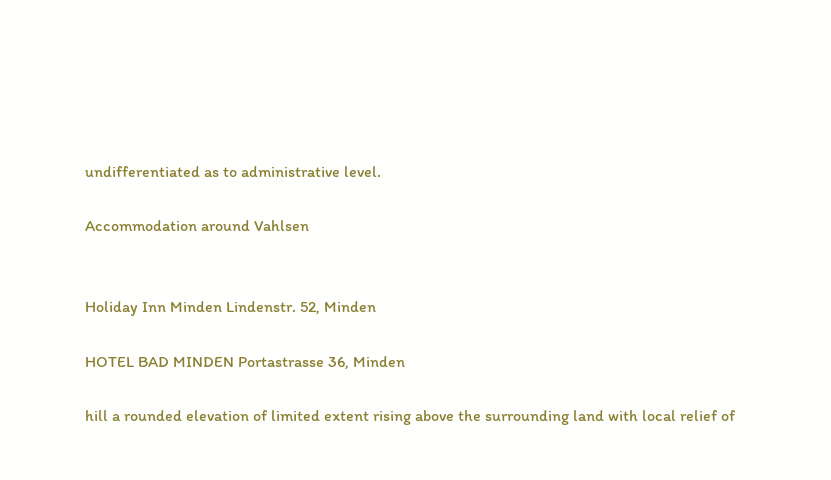undifferentiated as to administrative level.

Accommodation around Vahlsen


Holiday Inn Minden Lindenstr. 52, Minden

HOTEL BAD MINDEN Portastrasse 36, Minden

hill a rounded elevation of limited extent rising above the surrounding land with local relief of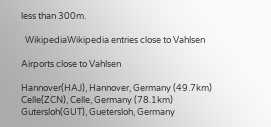less than 300m.

  WikipediaWikipedia entries close to Vahlsen

Airports close to Vahlsen

Hannover(HAJ), Hannover, Germany (49.7km)
Celle(ZCN), Celle, Germany (78.1km)
Gutersloh(GUT), Guetersloh, Germany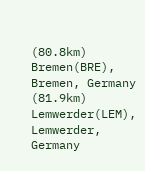(80.8km)
Bremen(BRE), Bremen, Germany (81.9km)
Lemwerder(LEM), Lemwerder, Germany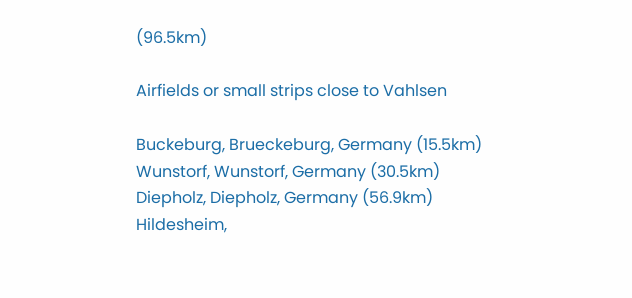(96.5km)

Airfields or small strips close to Vahlsen

Buckeburg, Brueckeburg, Germany (15.5km)
Wunstorf, Wunstorf, Germany (30.5km)
Diepholz, Diepholz, Germany (56.9km)
Hildesheim,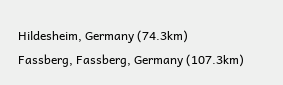Hildesheim, Germany (74.3km)
Fassberg, Fassberg, Germany (107.3km)